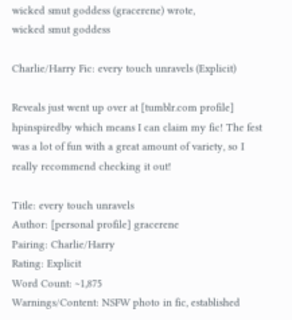wicked smut goddess (gracerene) wrote,
wicked smut goddess

Charlie/Harry Fic: every touch unravels (Explicit)

Reveals just went up over at [tumblr.com profile] hpinspiredby which means I can claim my fic! The fest was a lot of fun with a great amount of variety, so I really recommend checking it out!

Title: every touch unravels
Author: [personal profile] gracerene
Pairing: Charlie/Harry
Rating: Explicit
Word Count: ~1,875
Warnings/Content: NSFW photo in fic, established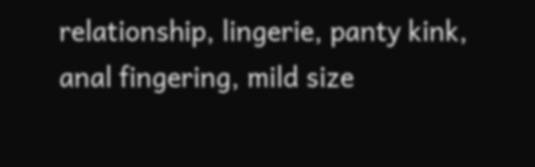relationship, lingerie, panty kink, anal fingering, mild size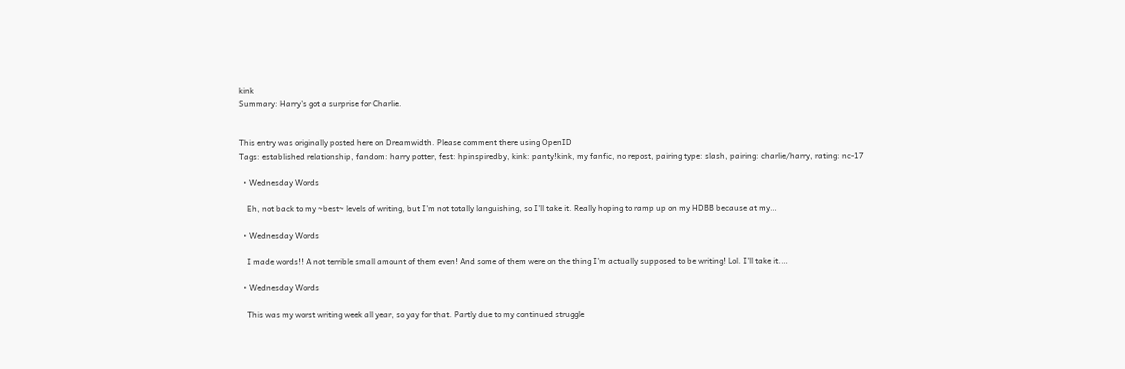kink
Summary: Harry's got a surprise for Charlie.


This entry was originally posted here on Dreamwidth. Please comment there using OpenID
Tags: established relationship, fandom: harry potter, fest: hpinspiredby, kink: panty!kink, my fanfic, no repost, pairing type: slash, pairing: charlie/harry, rating: nc-17

  • Wednesday Words

    Eh, not back to my ~best~ levels of writing, but I'm not totally languishing, so I'll take it. Really hoping to ramp up on my HDBB because at my…

  • Wednesday Words

    I made words!! A not terrible small amount of them even! And some of them were on the thing I'm actually supposed to be writing! Lol. I'll take it.…

  • Wednesday Words

    This was my worst writing week all year, so yay for that. Partly due to my continued struggle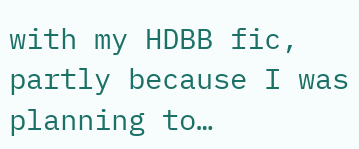with my HDBB fic, partly because I was planning to…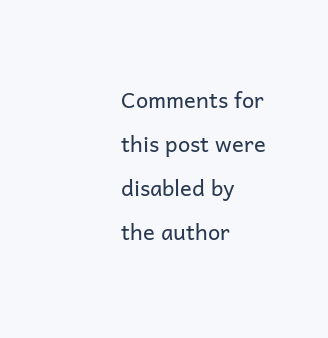Comments for this post were disabled by the author